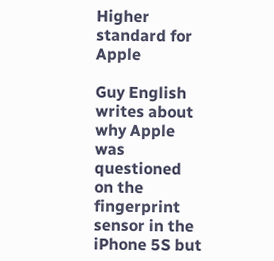Higher standard for Apple

Guy English writes about why Apple was questioned on the fingerprint sensor in the iPhone 5S but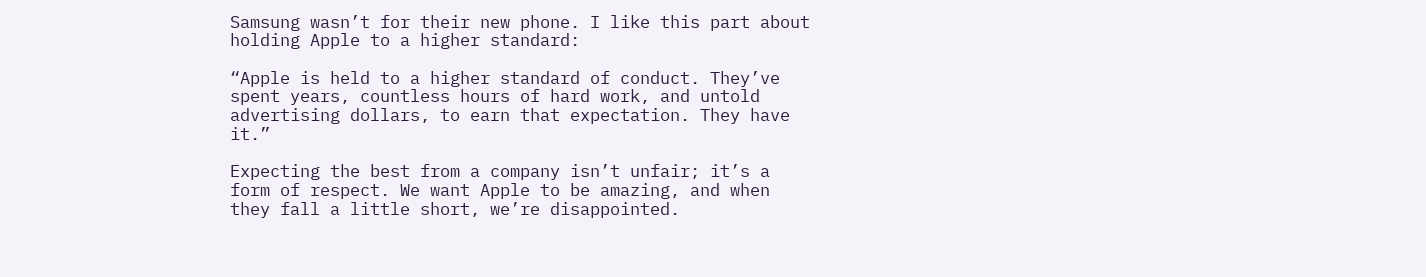Samsung wasn’t for their new phone. I like this part about holding Apple to a higher standard:

“Apple is held to a higher standard of conduct. They’ve spent years, countless hours of hard work, and untold advertising dollars, to earn that expectation. They have it.”

Expecting the best from a company isn’t unfair; it’s a form of respect. We want Apple to be amazing, and when they fall a little short, we’re disappointed.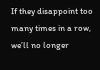If they disappoint too many times in a row, we’ll no longer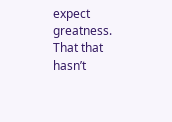expect greatness. That that hasn’t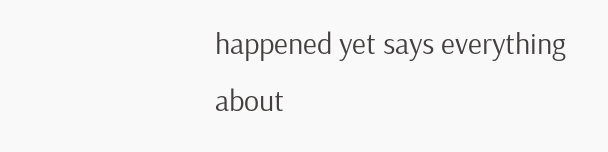happened yet says everything about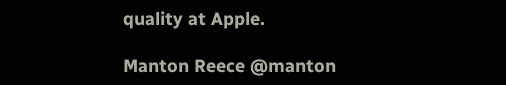quality at Apple.

Manton Reece @manton